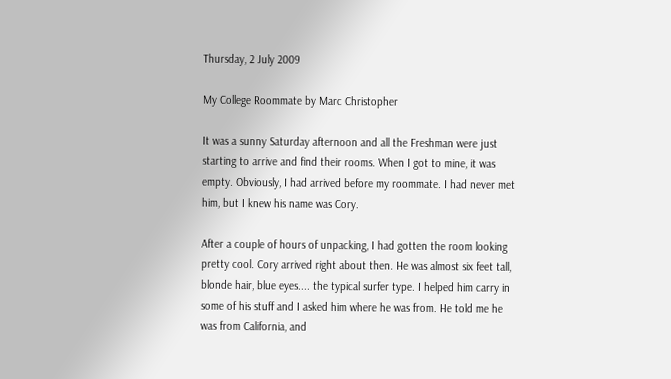Thursday, 2 July 2009

My College Roommate by Marc Christopher

It was a sunny Saturday afternoon and all the Freshman were just starting to arrive and find their rooms. When I got to mine, it was empty. Obviously, I had arrived before my roommate. I had never met him, but I knew his name was Cory.

After a couple of hours of unpacking, I had gotten the room looking pretty cool. Cory arrived right about then. He was almost six feet tall, blonde hair, blue eyes.... the typical surfer type. I helped him carry in some of his stuff and I asked him where he was from. He told me he was from California, and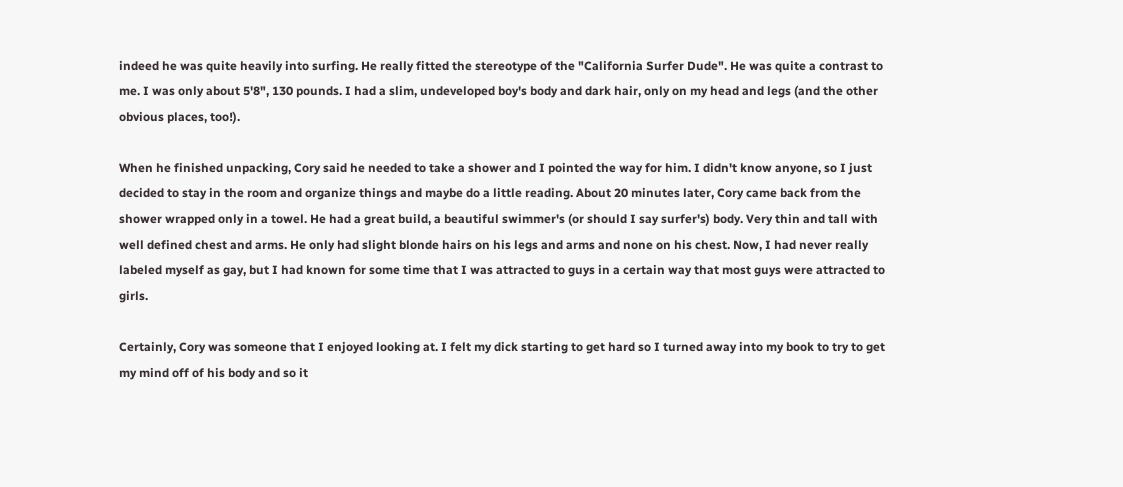indeed he was quite heavily into surfing. He really fitted the stereotype of the "California Surfer Dude". He was quite a contrast to me. I was only about 5'8", 130 pounds. I had a slim, undeveloped boy's body and dark hair, only on my head and legs (and the other obvious places, too!).

When he finished unpacking, Cory said he needed to take a shower and I pointed the way for him. I didn't know anyone, so I just decided to stay in the room and organize things and maybe do a little reading. About 20 minutes later, Cory came back from the shower wrapped only in a towel. He had a great build, a beautiful swimmer's (or should I say surfer's) body. Very thin and tall with well defined chest and arms. He only had slight blonde hairs on his legs and arms and none on his chest. Now, I had never really labeled myself as gay, but I had known for some time that I was attracted to guys in a certain way that most guys were attracted to girls.

Certainly, Cory was someone that I enjoyed looking at. I felt my dick starting to get hard so I turned away into my book to try to get my mind off of his body and so it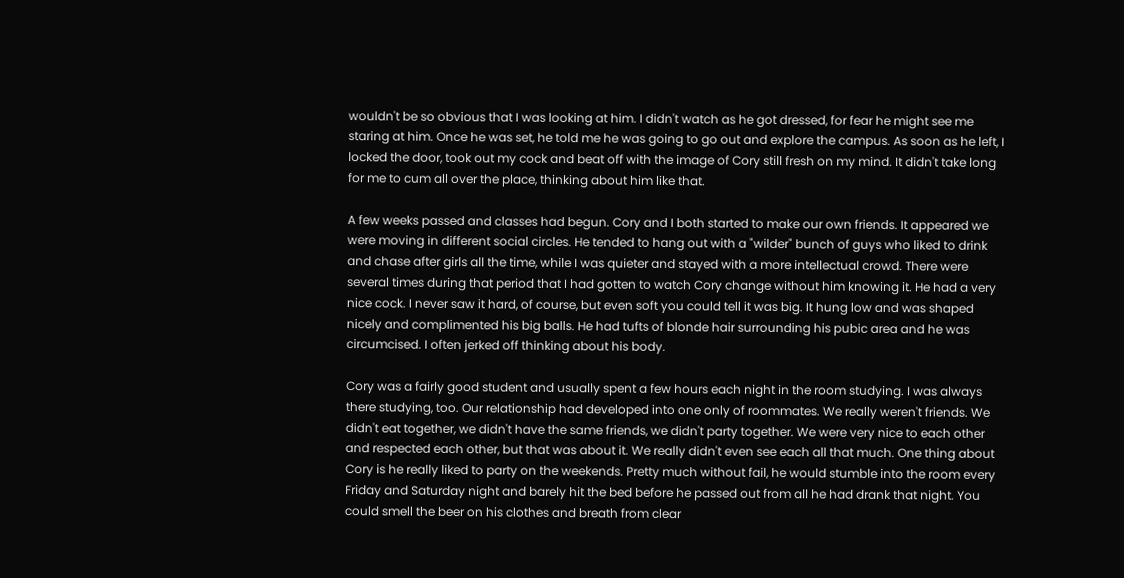wouldn't be so obvious that I was looking at him. I didn't watch as he got dressed, for fear he might see me staring at him. Once he was set, he told me he was going to go out and explore the campus. As soon as he left, I locked the door, took out my cock and beat off with the image of Cory still fresh on my mind. It didn't take long for me to cum all over the place, thinking about him like that.

A few weeks passed and classes had begun. Cory and I both started to make our own friends. It appeared we were moving in different social circles. He tended to hang out with a "wilder" bunch of guys who liked to drink and chase after girls all the time, while I was quieter and stayed with a more intellectual crowd. There were several times during that period that I had gotten to watch Cory change without him knowing it. He had a very nice cock. I never saw it hard, of course, but even soft you could tell it was big. It hung low and was shaped nicely and complimented his big balls. He had tufts of blonde hair surrounding his pubic area and he was circumcised. I often jerked off thinking about his body.

Cory was a fairly good student and usually spent a few hours each night in the room studying. I was always there studying, too. Our relationship had developed into one only of roommates. We really weren't friends. We didn't eat together, we didn't have the same friends, we didn't party together. We were very nice to each other and respected each other, but that was about it. We really didn't even see each all that much. One thing about Cory is he really liked to party on the weekends. Pretty much without fail, he would stumble into the room every Friday and Saturday night and barely hit the bed before he passed out from all he had drank that night. You could smell the beer on his clothes and breath from clear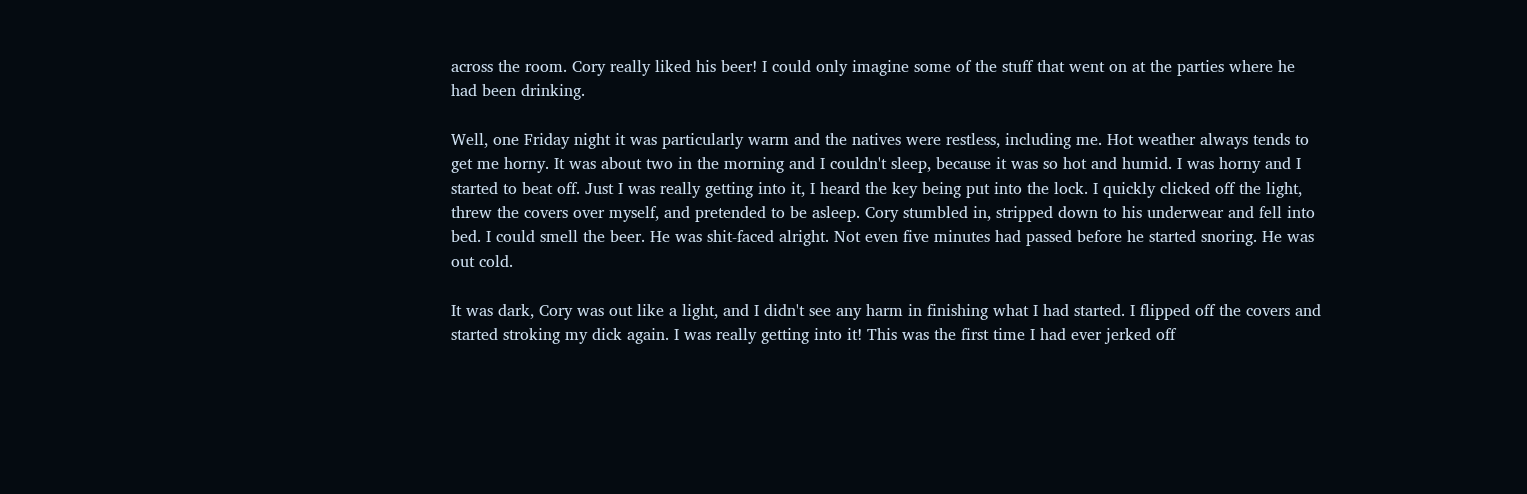across the room. Cory really liked his beer! I could only imagine some of the stuff that went on at the parties where he had been drinking.

Well, one Friday night it was particularly warm and the natives were restless, including me. Hot weather always tends to get me horny. It was about two in the morning and I couldn't sleep, because it was so hot and humid. I was horny and I started to beat off. Just I was really getting into it, I heard the key being put into the lock. I quickly clicked off the light, threw the covers over myself, and pretended to be asleep. Cory stumbled in, stripped down to his underwear and fell into bed. I could smell the beer. He was shit-faced alright. Not even five minutes had passed before he started snoring. He was out cold.

It was dark, Cory was out like a light, and I didn't see any harm in finishing what I had started. I flipped off the covers and started stroking my dick again. I was really getting into it! This was the first time I had ever jerked off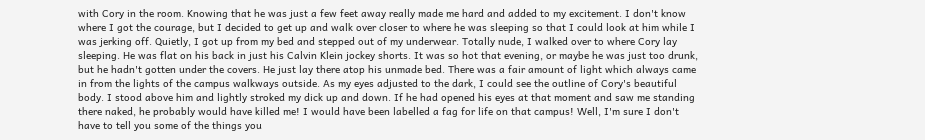with Cory in the room. Knowing that he was just a few feet away really made me hard and added to my excitement. I don't know where I got the courage, but I decided to get up and walk over closer to where he was sleeping so that I could look at him while I was jerking off. Quietly, I got up from my bed and stepped out of my underwear. Totally nude, I walked over to where Cory lay sleeping. He was flat on his back in just his Calvin Klein jockey shorts. It was so hot that evening, or maybe he was just too drunk, but he hadn't gotten under the covers. He just lay there atop his unmade bed. There was a fair amount of light which always came in from the lights of the campus walkways outside. As my eyes adjusted to the dark, I could see the outline of Cory's beautiful body. I stood above him and lightly stroked my dick up and down. If he had opened his eyes at that moment and saw me standing there naked, he probably would have killed me! I would have been labelled a fag for life on that campus! Well, I'm sure I don't have to tell you some of the things you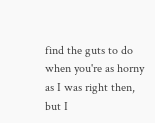find the guts to do when you're as horny as I was right then, but I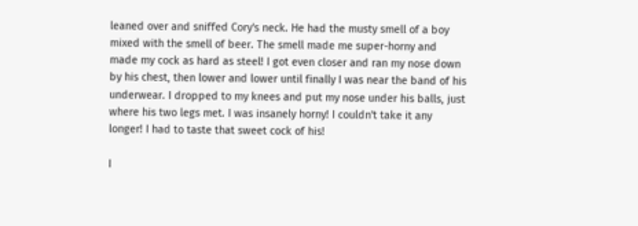leaned over and sniffed Cory's neck. He had the musty smell of a boy mixed with the smell of beer. The smell made me super-horny and made my cock as hard as steel! I got even closer and ran my nose down by his chest, then lower and lower until finally I was near the band of his underwear. I dropped to my knees and put my nose under his balls, just where his two legs met. I was insanely horny! I couldn't take it any longer! I had to taste that sweet cock of his!

I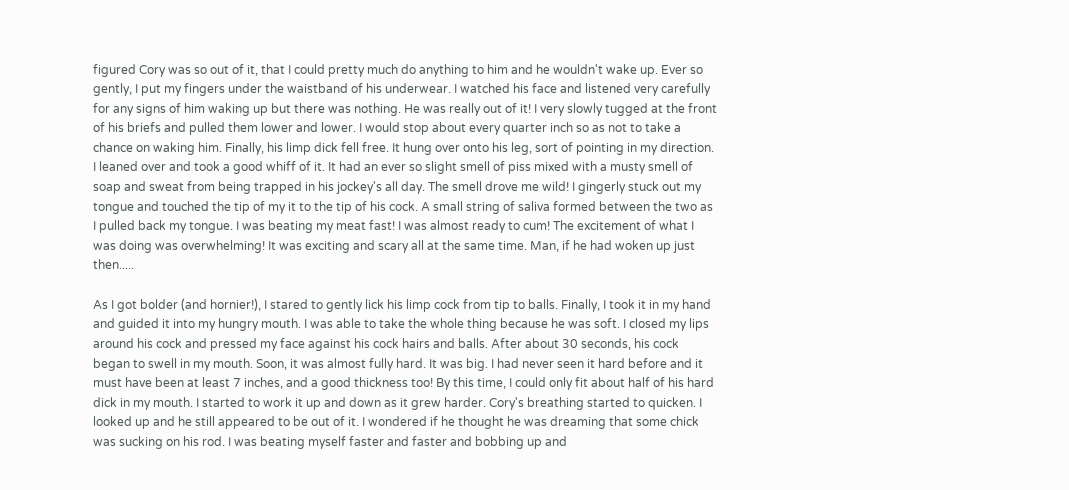figured Cory was so out of it, that I could pretty much do anything to him and he wouldn't wake up. Ever so gently, I put my fingers under the waistband of his underwear. I watched his face and listened very carefully for any signs of him waking up but there was nothing. He was really out of it! I very slowly tugged at the front of his briefs and pulled them lower and lower. I would stop about every quarter inch so as not to take a chance on waking him. Finally, his limp dick fell free. It hung over onto his leg, sort of pointing in my direction. I leaned over and took a good whiff of it. It had an ever so slight smell of piss mixed with a musty smell of soap and sweat from being trapped in his jockey's all day. The smell drove me wild! I gingerly stuck out my tongue and touched the tip of my it to the tip of his cock. A small string of saliva formed between the two as I pulled back my tongue. I was beating my meat fast! I was almost ready to cum! The excitement of what I was doing was overwhelming! It was exciting and scary all at the same time. Man, if he had woken up just then.....

As I got bolder (and hornier!), I stared to gently lick his limp cock from tip to balls. Finally, I took it in my hand and guided it into my hungry mouth. I was able to take the whole thing because he was soft. I closed my lips around his cock and pressed my face against his cock hairs and balls. After about 30 seconds, his cock began to swell in my mouth. Soon, it was almost fully hard. It was big. I had never seen it hard before and it must have been at least 7 inches, and a good thickness too! By this time, I could only fit about half of his hard dick in my mouth. I started to work it up and down as it grew harder. Cory's breathing started to quicken. I looked up and he still appeared to be out of it. I wondered if he thought he was dreaming that some chick was sucking on his rod. I was beating myself faster and faster and bobbing up and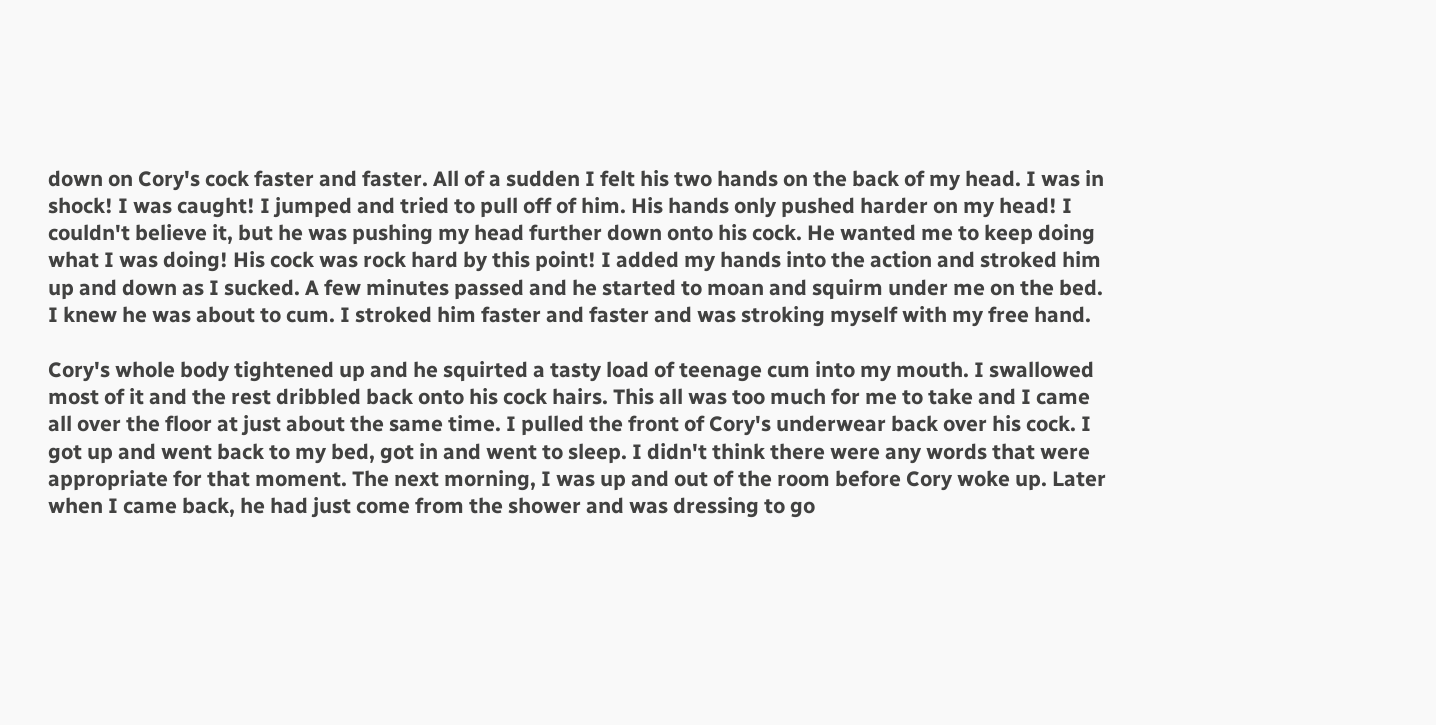down on Cory's cock faster and faster. All of a sudden I felt his two hands on the back of my head. I was in shock! I was caught! I jumped and tried to pull off of him. His hands only pushed harder on my head! I couldn't believe it, but he was pushing my head further down onto his cock. He wanted me to keep doing what I was doing! His cock was rock hard by this point! I added my hands into the action and stroked him up and down as I sucked. A few minutes passed and he started to moan and squirm under me on the bed. I knew he was about to cum. I stroked him faster and faster and was stroking myself with my free hand.

Cory's whole body tightened up and he squirted a tasty load of teenage cum into my mouth. I swallowed most of it and the rest dribbled back onto his cock hairs. This all was too much for me to take and I came all over the floor at just about the same time. I pulled the front of Cory's underwear back over his cock. I got up and went back to my bed, got in and went to sleep. I didn't think there were any words that were appropriate for that moment. The next morning, I was up and out of the room before Cory woke up. Later when I came back, he had just come from the shower and was dressing to go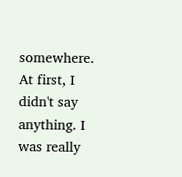somewhere. At first, I didn't say anything. I was really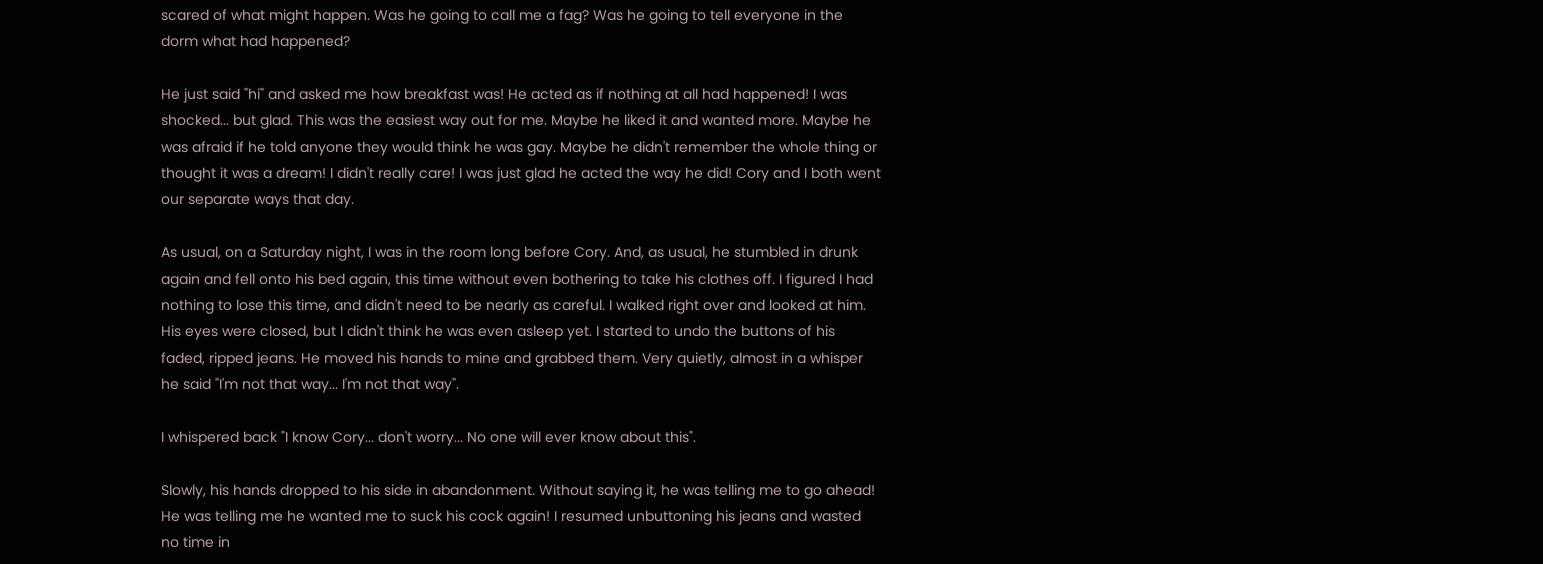scared of what might happen. Was he going to call me a fag? Was he going to tell everyone in the dorm what had happened?

He just said "hi" and asked me how breakfast was! He acted as if nothing at all had happened! I was shocked... but glad. This was the easiest way out for me. Maybe he liked it and wanted more. Maybe he was afraid if he told anyone they would think he was gay. Maybe he didn't remember the whole thing or thought it was a dream! I didn't really care! I was just glad he acted the way he did! Cory and I both went our separate ways that day.

As usual, on a Saturday night, I was in the room long before Cory. And, as usual, he stumbled in drunk again and fell onto his bed again, this time without even bothering to take his clothes off. I figured I had nothing to lose this time, and didn't need to be nearly as careful. I walked right over and looked at him. His eyes were closed, but I didn't think he was even asleep yet. I started to undo the buttons of his faded, ripped jeans. He moved his hands to mine and grabbed them. Very quietly, almost in a whisper he said "I'm not that way... I'm not that way".

I whispered back "I know Cory... don't worry... No one will ever know about this".

Slowly, his hands dropped to his side in abandonment. Without saying it, he was telling me to go ahead! He was telling me he wanted me to suck his cock again! I resumed unbuttoning his jeans and wasted no time in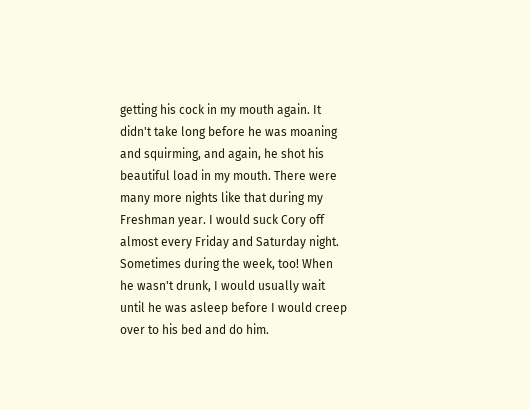getting his cock in my mouth again. It didn't take long before he was moaning and squirming, and again, he shot his beautiful load in my mouth. There were many more nights like that during my Freshman year. I would suck Cory off almost every Friday and Saturday night. Sometimes during the week, too! When he wasn't drunk, I would usually wait until he was asleep before I would creep over to his bed and do him.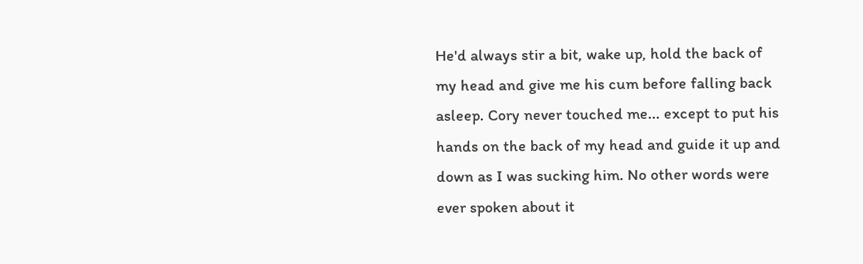He'd always stir a bit, wake up, hold the back of my head and give me his cum before falling back asleep. Cory never touched me... except to put his hands on the back of my head and guide it up and down as I was sucking him. No other words were ever spoken about it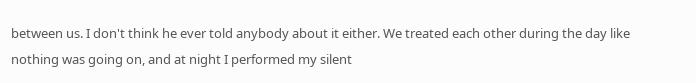between us. I don't think he ever told anybody about it either. We treated each other during the day like nothing was going on, and at night I performed my silent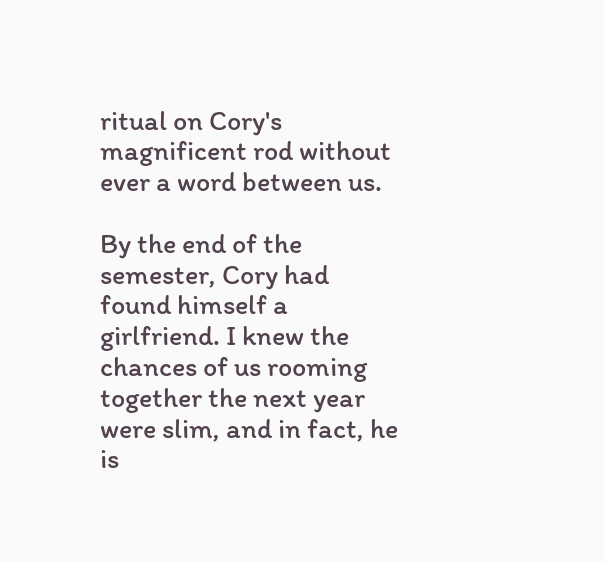ritual on Cory's magnificent rod without ever a word between us.

By the end of the semester, Cory had found himself a girlfriend. I knew the chances of us rooming together the next year were slim, and in fact, he is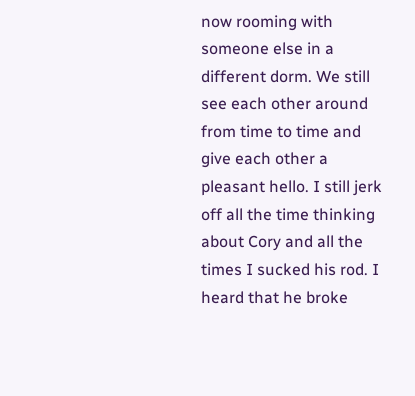now rooming with someone else in a different dorm. We still see each other around from time to time and give each other a pleasant hello. I still jerk off all the time thinking about Cory and all the times I sucked his rod. I heard that he broke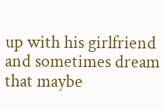up with his girlfriend and sometimes dream that maybe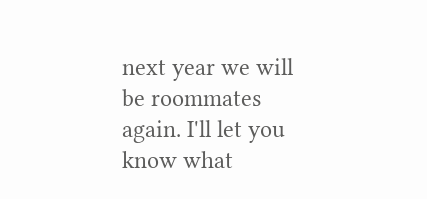next year we will be roommates again. I'll let you know what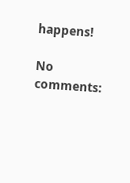happens!

No comments: